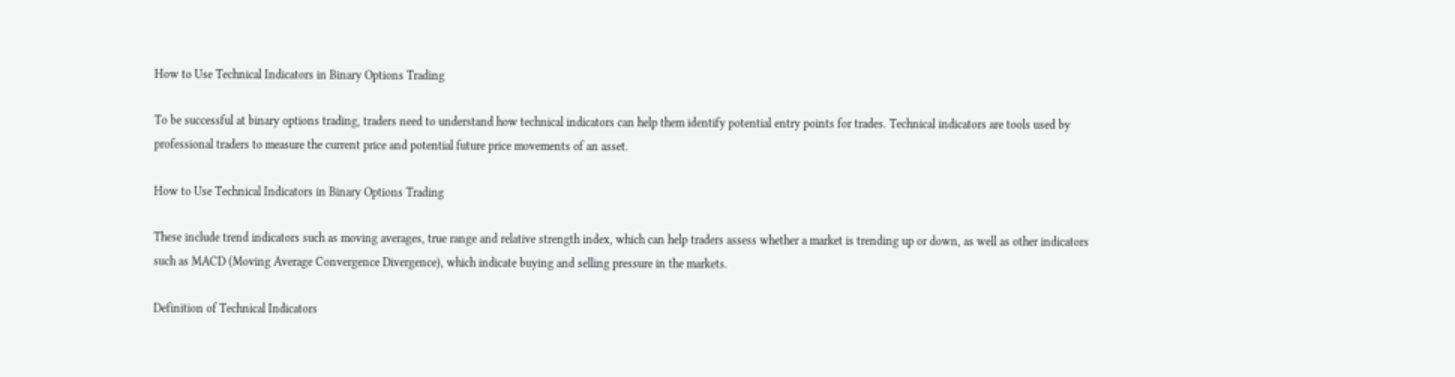How to Use Technical Indicators in Binary Options Trading

To be successful at binary options trading, traders need to understand how technical indicators can help them identify potential entry points for trades. Technical indicators are tools used by professional traders to measure the current price and potential future price movements of an asset.

How to Use Technical Indicators in Binary Options Trading

These include trend indicators such as moving averages, true range and relative strength index, which can help traders assess whether a market is trending up or down, as well as other indicators such as MACD (Moving Average Convergence Divergence), which indicate buying and selling pressure in the markets.

Definition of Technical Indicators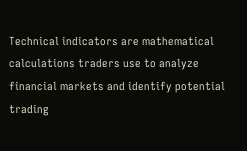Technical indicators are mathematical calculations traders use to analyze financial markets and identify potential trading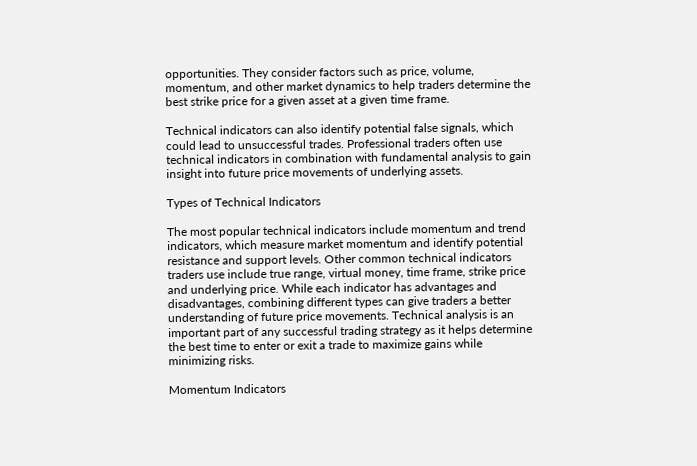opportunities. They consider factors such as price, volume, momentum, and other market dynamics to help traders determine the best strike price for a given asset at a given time frame.

Technical indicators can also identify potential false signals, which could lead to unsuccessful trades. Professional traders often use technical indicators in combination with fundamental analysis to gain insight into future price movements of underlying assets.

Types of Technical Indicators

The most popular technical indicators include momentum and trend indicators, which measure market momentum and identify potential resistance and support levels. Other common technical indicators traders use include true range, virtual money, time frame, strike price and underlying price. While each indicator has advantages and disadvantages, combining different types can give traders a better understanding of future price movements. Technical analysis is an important part of any successful trading strategy as it helps determine the best time to enter or exit a trade to maximize gains while minimizing risks.

Momentum Indicators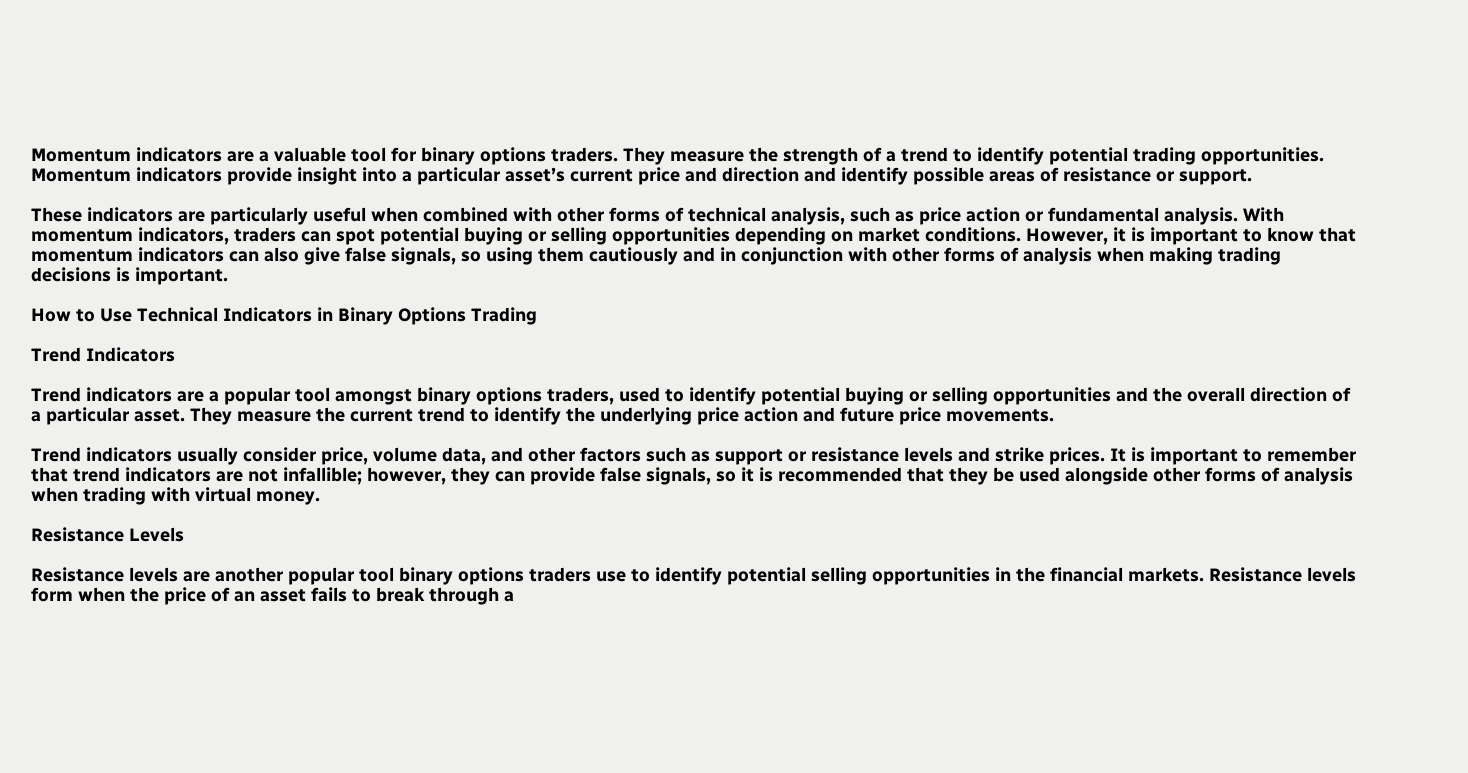Momentum indicators are a valuable tool for binary options traders. They measure the strength of a trend to identify potential trading opportunities. Momentum indicators provide insight into a particular asset’s current price and direction and identify possible areas of resistance or support.

These indicators are particularly useful when combined with other forms of technical analysis, such as price action or fundamental analysis. With momentum indicators, traders can spot potential buying or selling opportunities depending on market conditions. However, it is important to know that momentum indicators can also give false signals, so using them cautiously and in conjunction with other forms of analysis when making trading decisions is important.

How to Use Technical Indicators in Binary Options Trading

Trend Indicators

Trend indicators are a popular tool amongst binary options traders, used to identify potential buying or selling opportunities and the overall direction of a particular asset. They measure the current trend to identify the underlying price action and future price movements.

Trend indicators usually consider price, volume data, and other factors such as support or resistance levels and strike prices. It is important to remember that trend indicators are not infallible; however, they can provide false signals, so it is recommended that they be used alongside other forms of analysis when trading with virtual money.

Resistance Levels

Resistance levels are another popular tool binary options traders use to identify potential selling opportunities in the financial markets. Resistance levels form when the price of an asset fails to break through a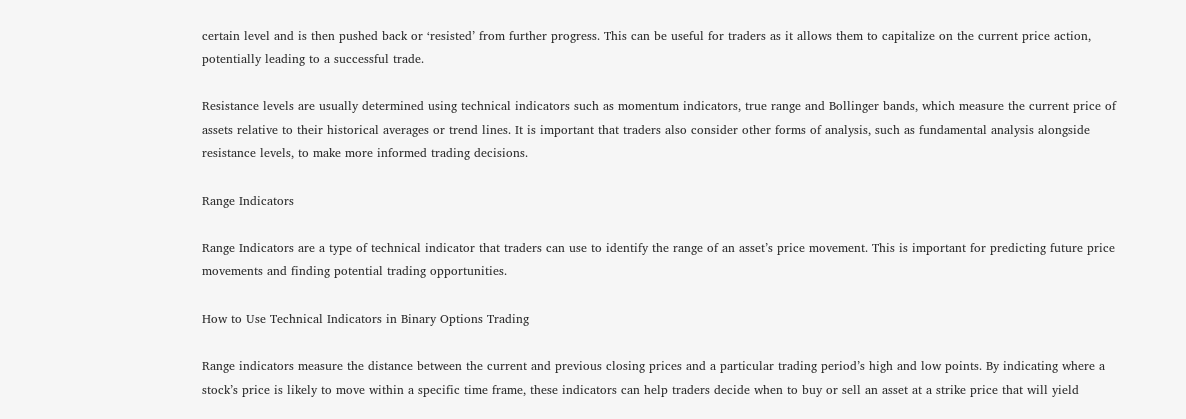certain level and is then pushed back or ‘resisted’ from further progress. This can be useful for traders as it allows them to capitalize on the current price action, potentially leading to a successful trade.

Resistance levels are usually determined using technical indicators such as momentum indicators, true range and Bollinger bands, which measure the current price of assets relative to their historical averages or trend lines. It is important that traders also consider other forms of analysis, such as fundamental analysis alongside resistance levels, to make more informed trading decisions.

Range Indicators

Range Indicators are a type of technical indicator that traders can use to identify the range of an asset’s price movement. This is important for predicting future price movements and finding potential trading opportunities.

How to Use Technical Indicators in Binary Options Trading

Range indicators measure the distance between the current and previous closing prices and a particular trading period’s high and low points. By indicating where a stock’s price is likely to move within a specific time frame, these indicators can help traders decide when to buy or sell an asset at a strike price that will yield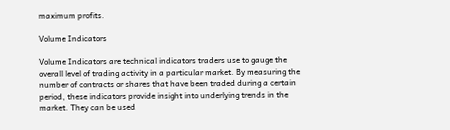maximum profits.

Volume Indicators

Volume Indicators are technical indicators traders use to gauge the overall level of trading activity in a particular market. By measuring the number of contracts or shares that have been traded during a certain period, these indicators provide insight into underlying trends in the market. They can be used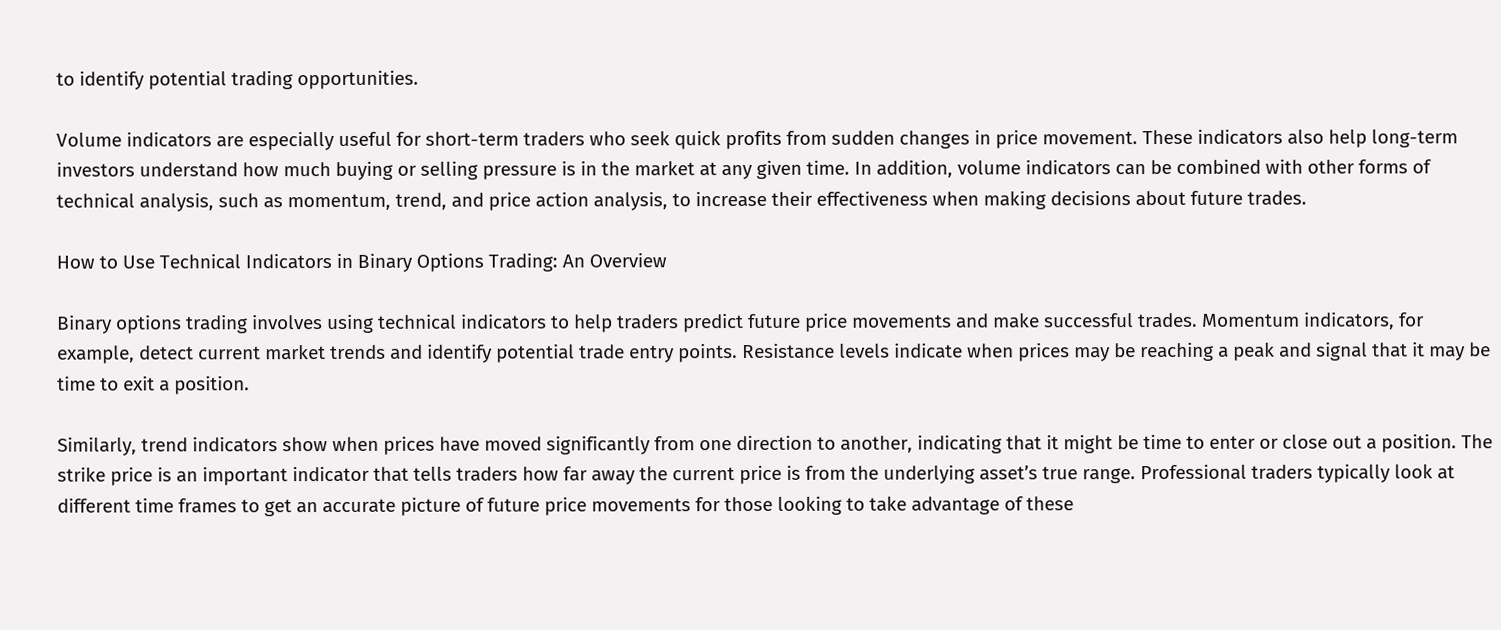to identify potential trading opportunities.

Volume indicators are especially useful for short-term traders who seek quick profits from sudden changes in price movement. These indicators also help long-term investors understand how much buying or selling pressure is in the market at any given time. In addition, volume indicators can be combined with other forms of technical analysis, such as momentum, trend, and price action analysis, to increase their effectiveness when making decisions about future trades.

How to Use Technical Indicators in Binary Options Trading: An Overview

Binary options trading involves using technical indicators to help traders predict future price movements and make successful trades. Momentum indicators, for example, detect current market trends and identify potential trade entry points. Resistance levels indicate when prices may be reaching a peak and signal that it may be time to exit a position.

Similarly, trend indicators show when prices have moved significantly from one direction to another, indicating that it might be time to enter or close out a position. The strike price is an important indicator that tells traders how far away the current price is from the underlying asset’s true range. Professional traders typically look at different time frames to get an accurate picture of future price movements for those looking to take advantage of these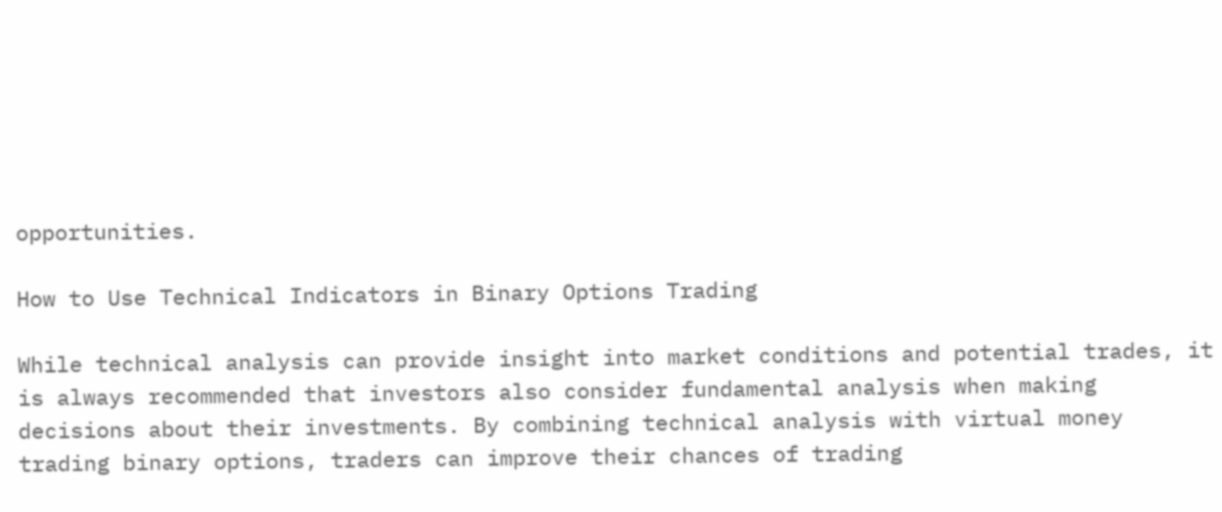opportunities.

How to Use Technical Indicators in Binary Options Trading

While technical analysis can provide insight into market conditions and potential trades, it is always recommended that investors also consider fundamental analysis when making decisions about their investments. By combining technical analysis with virtual money trading binary options, traders can improve their chances of trading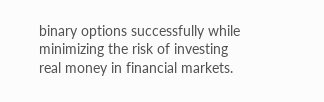binary options successfully while minimizing the risk of investing real money in financial markets.